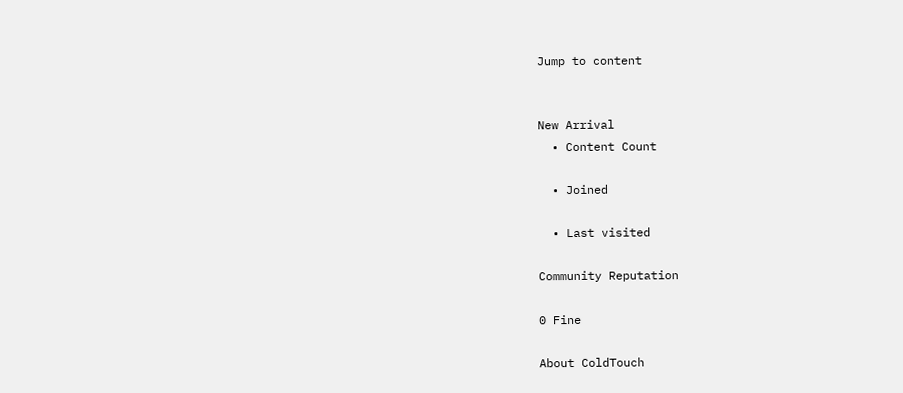Jump to content


New Arrival
  • Content Count

  • Joined

  • Last visited

Community Reputation

0 Fine

About ColdTouch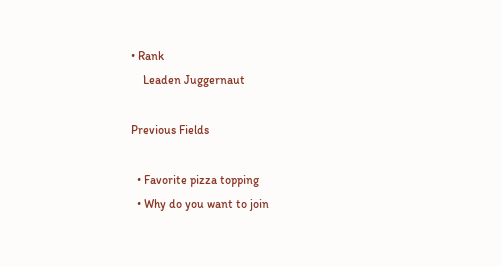• Rank
    Leaden Juggernaut

Previous Fields

  • Favorite pizza topping
  • Why do you want to join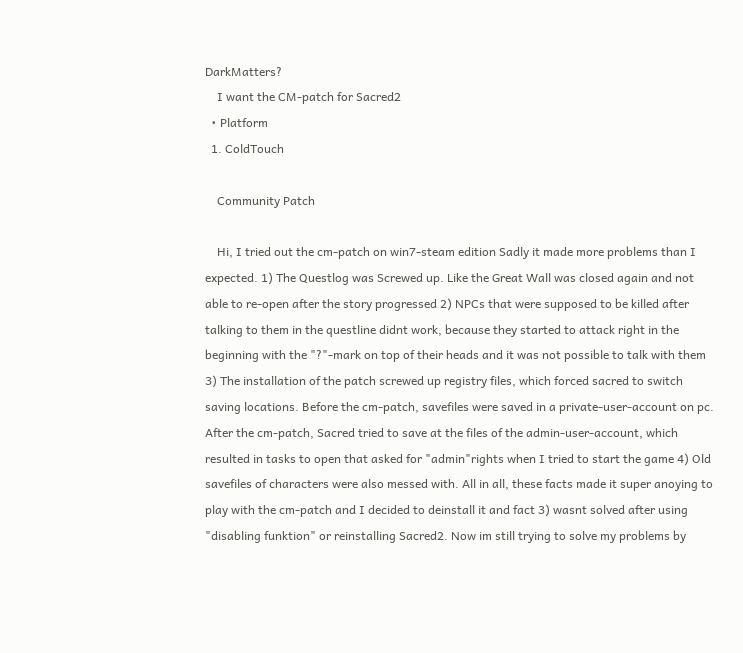DarkMatters?
    I want the CM-patch for Sacred2
  • Platform
  1. ColdTouch

    Community Patch

    Hi, I tried out the cm-patch on win7-steam edition Sadly it made more problems than I expected. 1) The Questlog was Screwed up. Like the Great Wall was closed again and not able to re-open after the story progressed 2) NPCs that were supposed to be killed after talking to them in the questline didnt work, because they started to attack right in the beginning with the "?"-mark on top of their heads and it was not possible to talk with them 3) The installation of the patch screwed up registry files, which forced sacred to switch saving locations. Before the cm-patch, savefiles were saved in a private-user-account on pc. After the cm-patch, Sacred tried to save at the files of the admin-user-account, which resulted in tasks to open that asked for "admin"rights when I tried to start the game 4) Old savefiles of characters were also messed with. All in all, these facts made it super anoying to play with the cm-patch and I decided to deinstall it and fact 3) wasnt solved after using "disabling funktion" or reinstalling Sacred2. Now im still trying to solve my problems by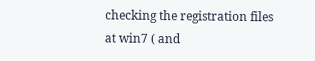checking the registration files at win7 ( and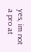yes, im not a pro at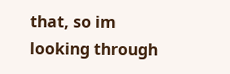that, so im looking through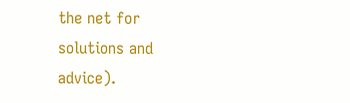the net for solutions and advice).